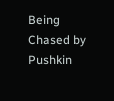Being Chased by Pushkin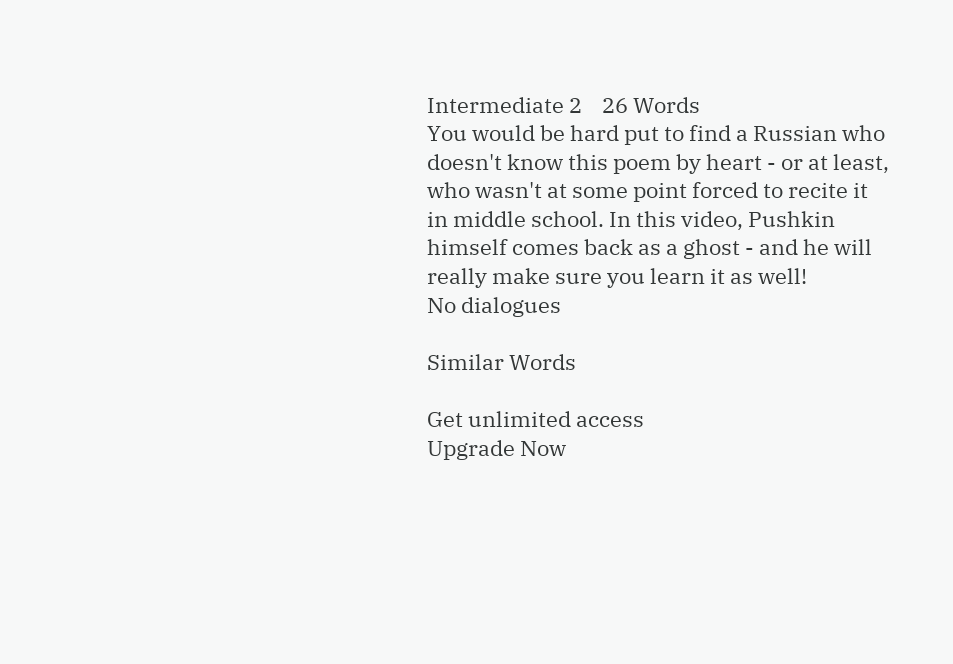Intermediate 2    26 Words
You would be hard put to find a Russian who doesn't know this poem by heart - or at least, who wasn't at some point forced to recite it in middle school. In this video, Pushkin himself comes back as a ghost - and he will really make sure you learn it as well!
No dialogues

Similar Words

Get unlimited access
Upgrade Now